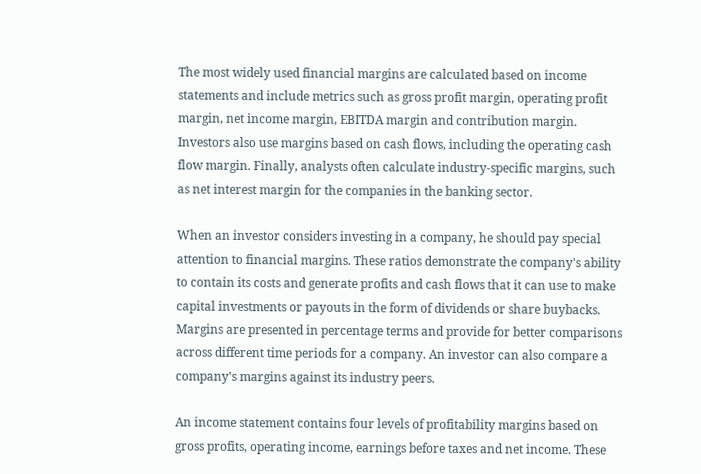The most widely used financial margins are calculated based on income statements and include metrics such as gross profit margin, operating profit margin, net income margin, EBITDA margin and contribution margin. Investors also use margins based on cash flows, including the operating cash flow margin. Finally, analysts often calculate industry-specific margins, such as net interest margin for the companies in the banking sector.

When an investor considers investing in a company, he should pay special attention to financial margins. These ratios demonstrate the company's ability to contain its costs and generate profits and cash flows that it can use to make capital investments or payouts in the form of dividends or share buybacks. Margins are presented in percentage terms and provide for better comparisons across different time periods for a company. An investor can also compare a company's margins against its industry peers.

An income statement contains four levels of profitability margins based on gross profits, operating income, earnings before taxes and net income. These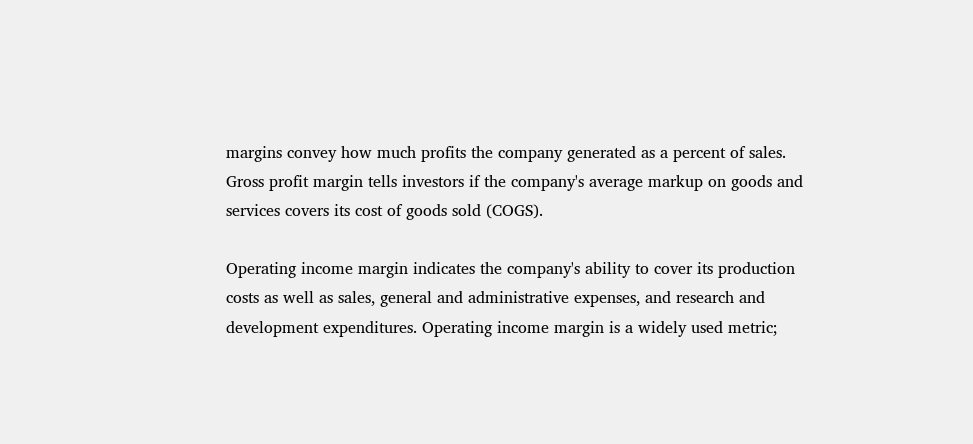margins convey how much profits the company generated as a percent of sales. Gross profit margin tells investors if the company's average markup on goods and services covers its cost of goods sold (COGS).

Operating income margin indicates the company's ability to cover its production costs as well as sales, general and administrative expenses, and research and development expenditures. Operating income margin is a widely used metric;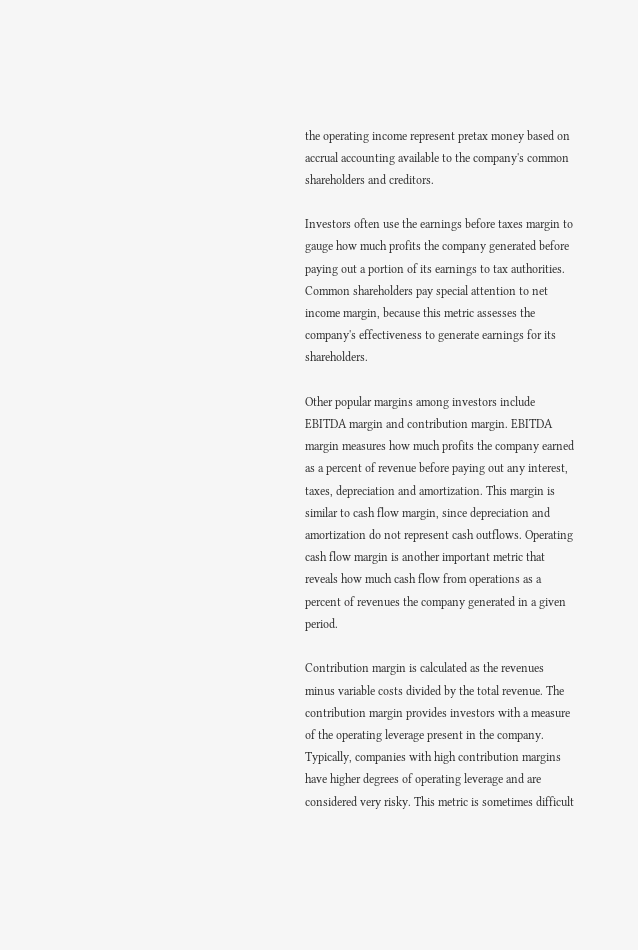the operating income represent pretax money based on accrual accounting available to the company's common shareholders and creditors.

Investors often use the earnings before taxes margin to gauge how much profits the company generated before paying out a portion of its earnings to tax authorities. Common shareholders pay special attention to net income margin, because this metric assesses the company's effectiveness to generate earnings for its shareholders.

Other popular margins among investors include EBITDA margin and contribution margin. EBITDA margin measures how much profits the company earned as a percent of revenue before paying out any interest, taxes, depreciation and amortization. This margin is similar to cash flow margin, since depreciation and amortization do not represent cash outflows. Operating cash flow margin is another important metric that reveals how much cash flow from operations as a percent of revenues the company generated in a given period.

Contribution margin is calculated as the revenues minus variable costs divided by the total revenue. The contribution margin provides investors with a measure of the operating leverage present in the company. Typically, companies with high contribution margins have higher degrees of operating leverage and are considered very risky. This metric is sometimes difficult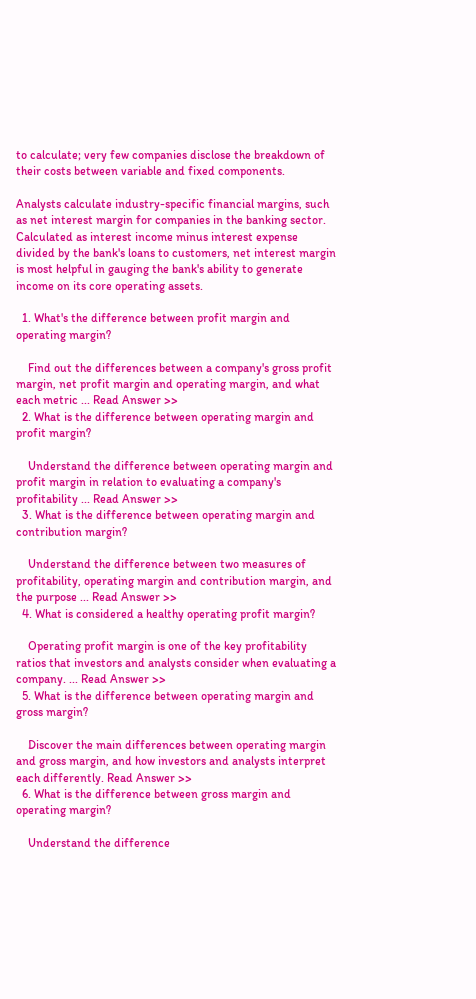to calculate; very few companies disclose the breakdown of their costs between variable and fixed components.

Analysts calculate industry-specific financial margins, such as net interest margin for companies in the banking sector. Calculated as interest income minus interest expense divided by the bank's loans to customers, net interest margin is most helpful in gauging the bank's ability to generate income on its core operating assets.

  1. What's the difference between profit margin and operating margin?

    Find out the differences between a company's gross profit margin, net profit margin and operating margin, and what each metric ... Read Answer >>
  2. What is the difference between operating margin and profit margin?

    Understand the difference between operating margin and profit margin in relation to evaluating a company's profitability ... Read Answer >>
  3. What is the difference between operating margin and contribution margin?

    Understand the difference between two measures of profitability, operating margin and contribution margin, and the purpose ... Read Answer >>
  4. What is considered a healthy operating profit margin?

    Operating profit margin is one of the key profitability ratios that investors and analysts consider when evaluating a company. ... Read Answer >>
  5. What is the difference between operating margin and gross margin?

    Discover the main differences between operating margin and gross margin, and how investors and analysts interpret each differently. Read Answer >>
  6. What is the difference between gross margin and operating margin?

    Understand the difference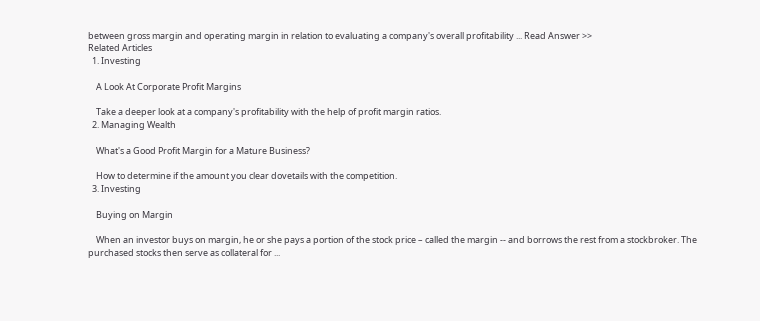between gross margin and operating margin in relation to evaluating a company's overall profitability ... Read Answer >>
Related Articles
  1. Investing

    A Look At Corporate Profit Margins

    Take a deeper look at a company's profitability with the help of profit margin ratios.
  2. Managing Wealth

    What's a Good Profit Margin for a Mature Business?

    How to determine if the amount you clear dovetails with the competition.
  3. Investing

    Buying on Margin

    When an investor buys on margin, he or she pays a portion of the stock price – called the margin -- and borrows the rest from a stockbroker. The purchased stocks then serve as collateral for ...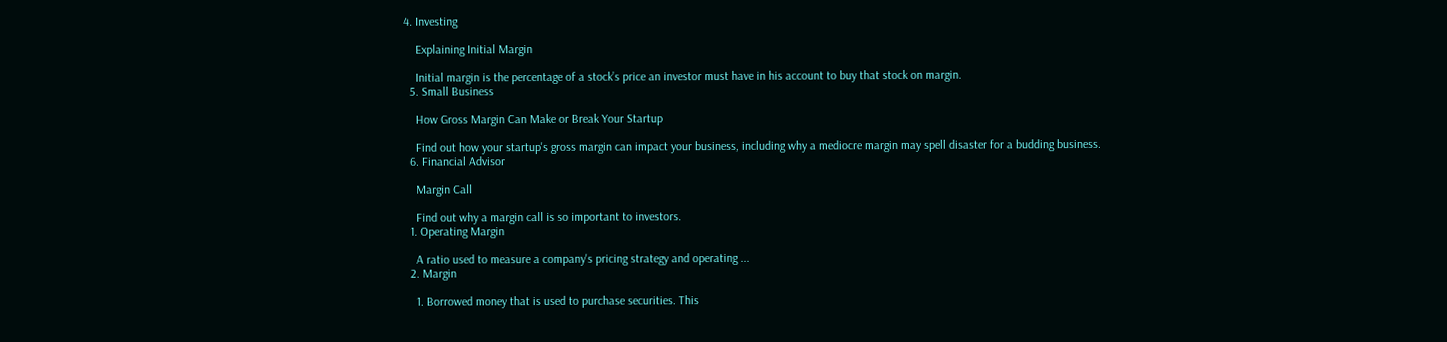4. Investing

    Explaining Initial Margin

    Initial margin is the percentage of a stock’s price an investor must have in his account to buy that stock on margin.
  5. Small Business

    How Gross Margin Can Make or Break Your Startup

    Find out how your startup's gross margin can impact your business, including why a mediocre margin may spell disaster for a budding business.
  6. Financial Advisor

    Margin Call

    Find out why a margin call is so important to investors.
  1. Operating Margin

    A ratio used to measure a company's pricing strategy and operating ...
  2. Margin

    1. Borrowed money that is used to purchase securities. This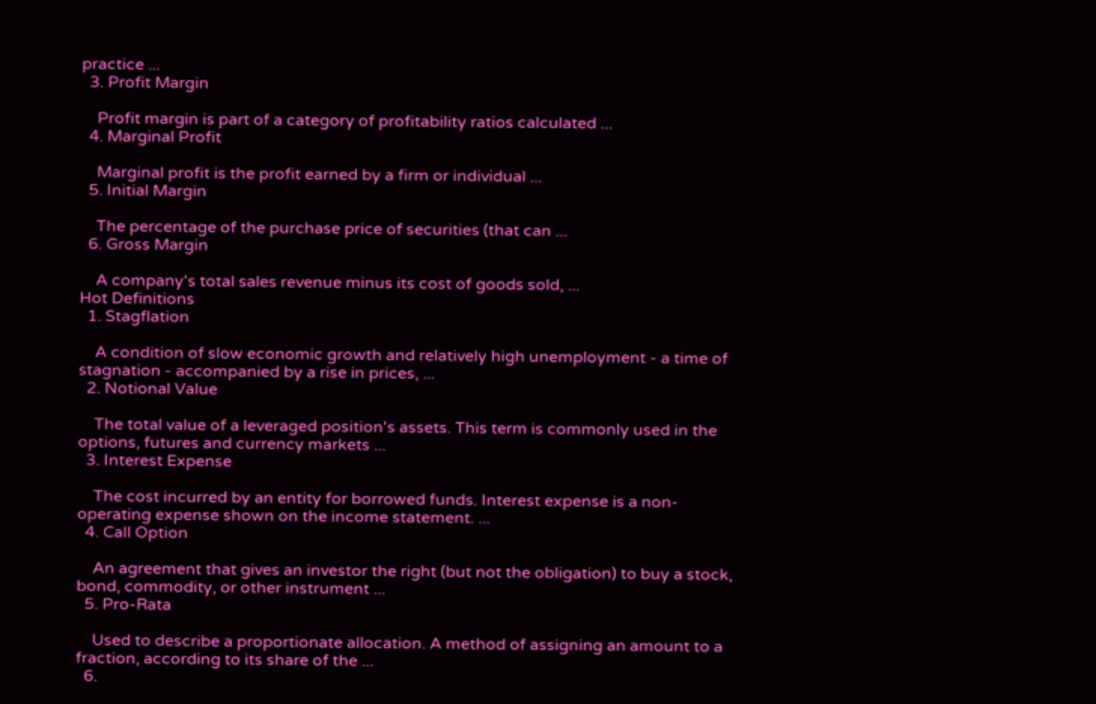practice ...
  3. Profit Margin

    Profit margin is part of a category of profitability ratios calculated ...
  4. Marginal Profit

    Marginal profit is the profit earned by a firm or individual ...
  5. Initial Margin

    The percentage of the purchase price of securities (that can ...
  6. Gross Margin

    A company's total sales revenue minus its cost of goods sold, ...
Hot Definitions
  1. Stagflation

    A condition of slow economic growth and relatively high unemployment - a time of stagnation - accompanied by a rise in prices, ...
  2. Notional Value

    The total value of a leveraged position's assets. This term is commonly used in the options, futures and currency markets ...
  3. Interest Expense

    The cost incurred by an entity for borrowed funds. Interest expense is a non-operating expense shown on the income statement. ...
  4. Call Option

    An agreement that gives an investor the right (but not the obligation) to buy a stock, bond, commodity, or other instrument ...
  5. Pro-Rata

    Used to describe a proportionate allocation. A method of assigning an amount to a fraction, according to its share of the ...
  6.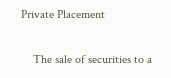Private Placement

    The sale of securities to a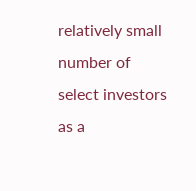relatively small number of select investors as a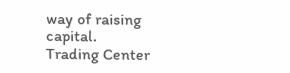way of raising capital.
Trading Center